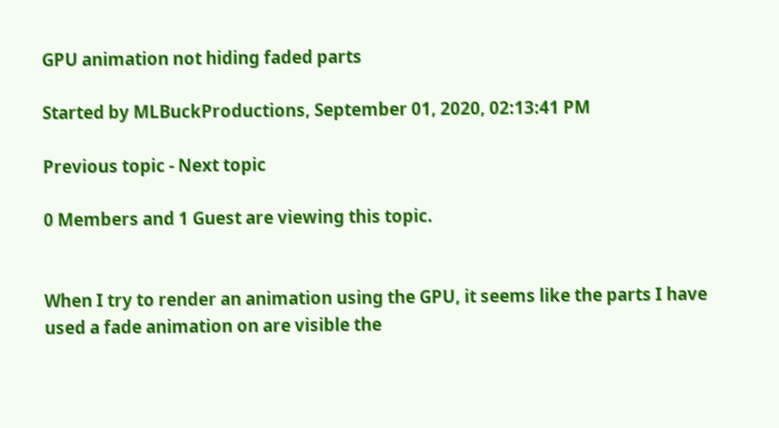GPU animation not hiding faded parts

Started by MLBuckProductions, September 01, 2020, 02:13:41 PM

Previous topic - Next topic

0 Members and 1 Guest are viewing this topic.


When I try to render an animation using the GPU, it seems like the parts I have used a fade animation on are visible the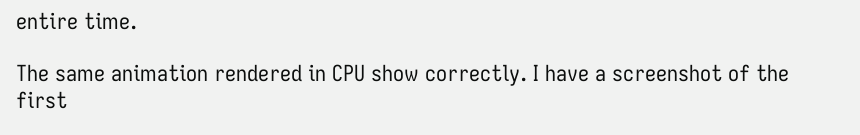entire time.

The same animation rendered in CPU show correctly. I have a screenshot of the first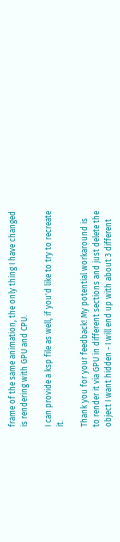frame of the same animation, the only thing I have changed is rendering with GPU and CPU.

I can provide a ksp file as well, if you'd like to try to recreate it.

Thank you for your feedback! My potential workaround is to render it via GPU in different sections and just delete the object I want hidden - I will end up with about 3 different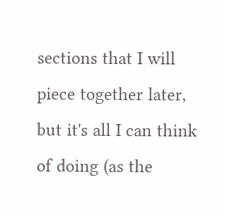sections that I will piece together later, but it's all I can think of doing (as the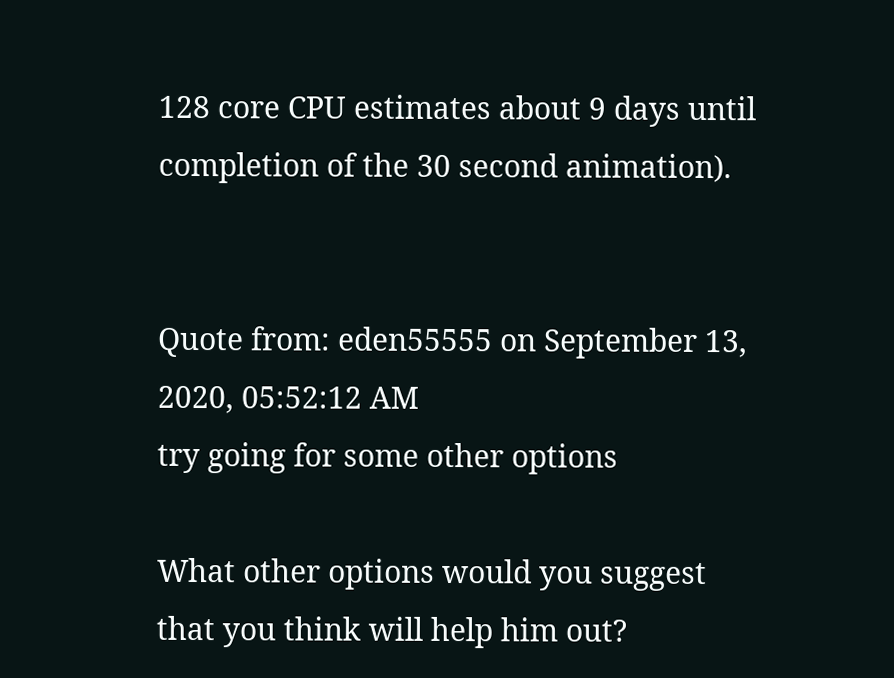128 core CPU estimates about 9 days until completion of the 30 second animation).


Quote from: eden55555 on September 13, 2020, 05:52:12 AM
try going for some other options

What other options would you suggest that you think will help him out?